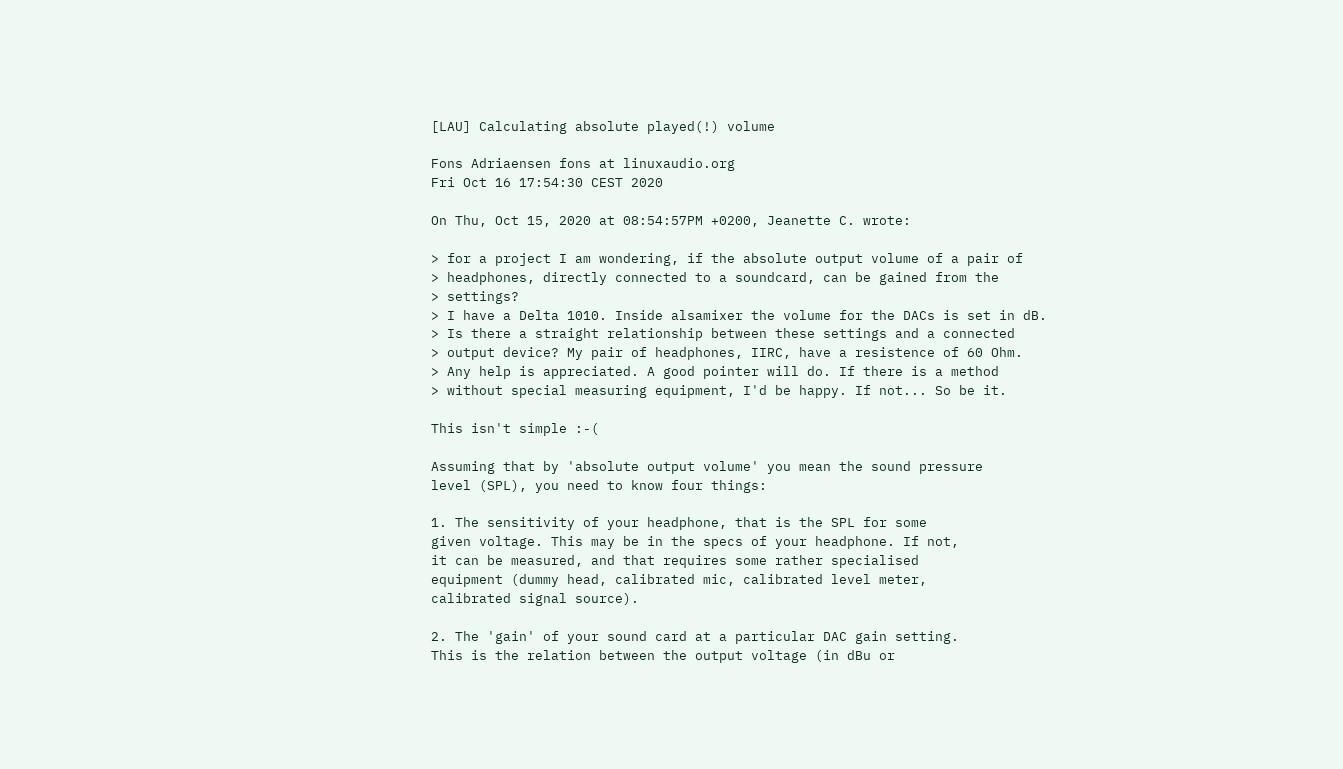[LAU] Calculating absolute played(!) volume

Fons Adriaensen fons at linuxaudio.org
Fri Oct 16 17:54:30 CEST 2020

On Thu, Oct 15, 2020 at 08:54:57PM +0200, Jeanette C. wrote:

> for a project I am wondering, if the absolute output volume of a pair of
> headphones, directly connected to a soundcard, can be gained from the
> settings?
> I have a Delta 1010. Inside alsamixer the volume for the DACs is set in dB.
> Is there a straight relationship between these settings and a connected
> output device? My pair of headphones, IIRC, have a resistence of 60 Ohm.
> Any help is appreciated. A good pointer will do. If there is a method
> without special measuring equipment, I'd be happy. If not... So be it.

This isn't simple :-(

Assuming that by 'absolute output volume' you mean the sound pressure
level (SPL), you need to know four things:

1. The sensitivity of your headphone, that is the SPL for some
given voltage. This may be in the specs of your headphone. If not,
it can be measured, and that requires some rather specialised
equipment (dummy head, calibrated mic, calibrated level meter,
calibrated signal source).

2. The 'gain' of your sound card at a particular DAC gain setting.
This is the relation between the output voltage (in dBu or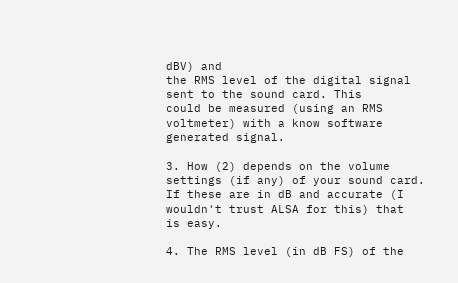dBV) and
the RMS level of the digital signal sent to the sound card. This
could be measured (using an RMS voltmeter) with a know software
generated signal.

3. How (2) depends on the volume settings (if any) of your sound card.
If these are in dB and accurate (I wouldn't trust ALSA for this) that
is easy.

4. The RMS level (in dB FS) of the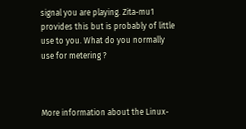signal you are playing. Zita-mu1
provides this but is probably of little use to you. What do you normally
use for metering ?



More information about the Linux-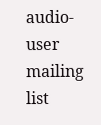audio-user mailing list